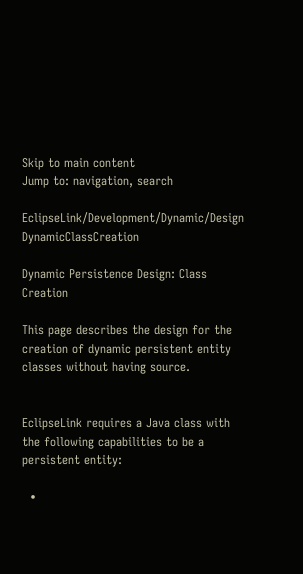Skip to main content
Jump to: navigation, search

EclipseLink/Development/Dynamic/Design DynamicClassCreation

Dynamic Persistence Design: Class Creation

This page describes the design for the creation of dynamic persistent entity classes without having source.


EclipseLink requires a Java class with the following capabilities to be a persistent entity:

  •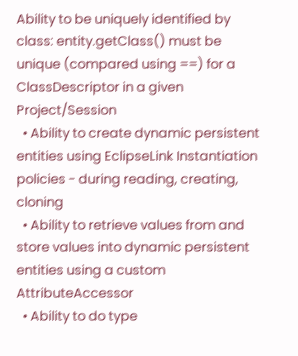Ability to be uniquely identified by class: entity.getClass() must be unique (compared using ==) for a ClassDescriptor in a given Project/Session
  • Ability to create dynamic persistent entities using EclipseLink Instantiation policies - during reading, creating, cloning
  • Ability to retrieve values from and store values into dynamic persistent entities using a custom AttributeAccessor
  • Ability to do type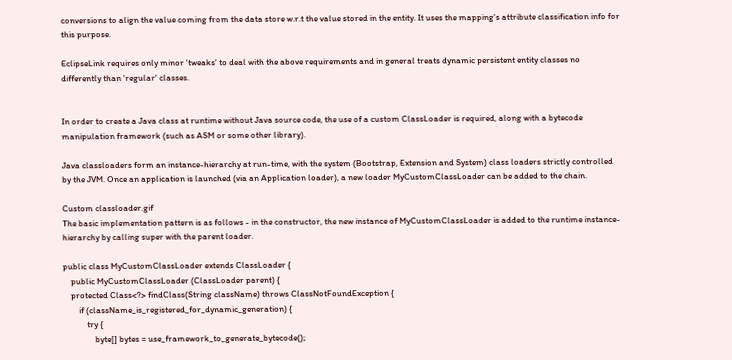conversions to align the value coming from the data store w.r.t the value stored in the entity. It uses the mapping's attribute classification info for this purpose.

EclipseLink requires only minor 'tweaks' to deal with the above requirements and in general treats dynamic persistent entity classes no differently than 'regular' classes.


In order to create a Java class at runtime without Java source code, the use of a custom ClassLoader is required, along with a bytecode manipulation framework (such as ASM or some other library).

Java classloaders form an instance-hierarchy at run-time, with the system (Bootstrap, Extension and System) class loaders strictly controlled by the JVM. Once an application is launched (via an Application loader), a new loader MyCustomClassLoader can be added to the chain.

Custom classloader.gif
The basic implementation pattern is as follows - in the constructor, the new instance of MyCustomClassLoader is added to the runtime instance-hierarchy by calling super with the parent loader.

public class MyCustomClassLoader extends ClassLoader {
    public MyCustomClassLoader (ClassLoader parent) {
    protected Class<?> findClass(String className) throws ClassNotFoundException {
        if (className_is_registered_for_dynamic_generation) {
            try {
                byte[] bytes = use_framework_to_generate_bytecode();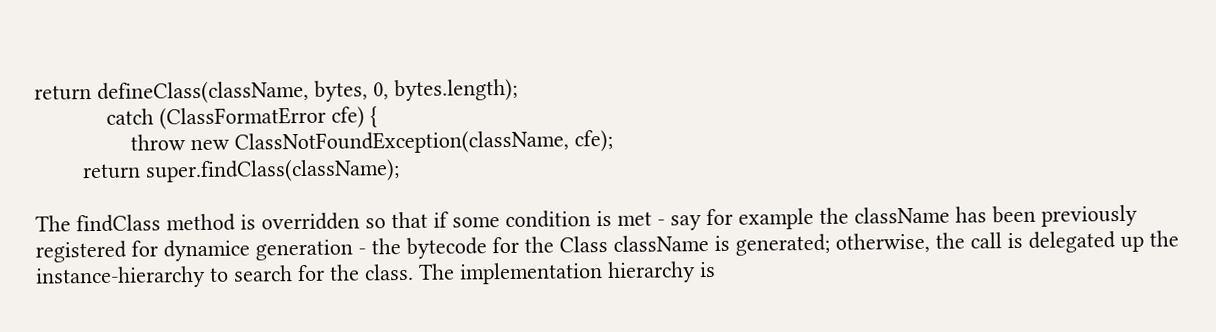return defineClass(className, bytes, 0, bytes.length);
            catch (ClassFormatError cfe) {
                throw new ClassNotFoundException(className, cfe);
        return super.findClass(className);

The findClass method is overridden so that if some condition is met - say for example the className has been previously registered for dynamice generation - the bytecode for the Class className is generated; otherwise, the call is delegated up the instance-hierarchy to search for the class. The implementation hierarchy is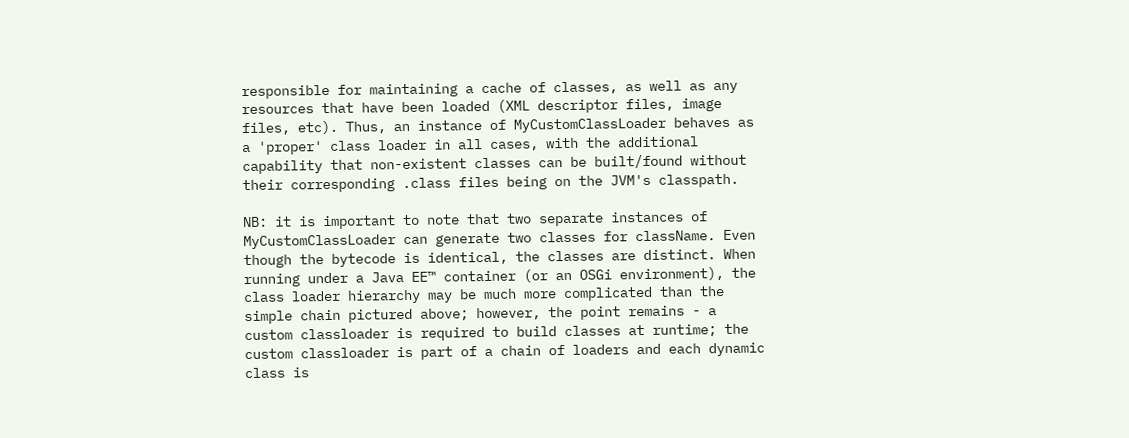responsible for maintaining a cache of classes, as well as any resources that have been loaded (XML descriptor files, image files, etc). Thus, an instance of MyCustomClassLoader behaves as a 'proper' class loader in all cases, with the additional capability that non-existent classes can be built/found without their corresponding .class files being on the JVM's classpath.

NB: it is important to note that two separate instances of MyCustomClassLoader can generate two classes for className. Even though the bytecode is identical, the classes are distinct. When running under a Java EE™ container (or an OSGi environment), the class loader hierarchy may be much more complicated than the simple chain pictured above; however, the point remains - a custom classloader is required to build classes at runtime; the custom classloader is part of a chain of loaders and each dynamic class is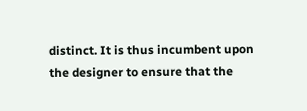distinct. It is thus incumbent upon the designer to ensure that the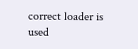correct loader is used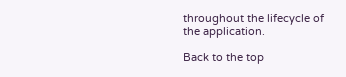throughout the lifecycle of the application.

Back to the top